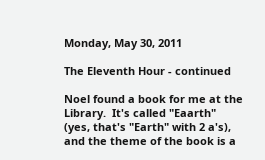Monday, May 30, 2011

The Eleventh Hour - continued

Noel found a book for me at the Library.  It's called "Eaarth" (yes, that's "Earth" with 2 a's), and the theme of the book is a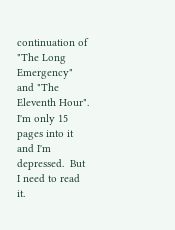continuation of "The Long Emergency" and "The Eleventh Hour".  I'm only 15 pages into it and I'm depressed.  But I need to read it.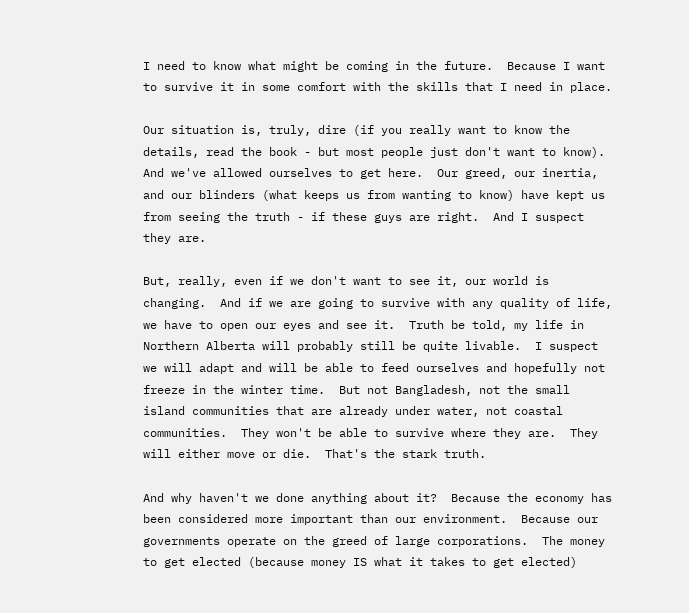I need to know what might be coming in the future.  Because I want to survive it in some comfort with the skills that I need in place.

Our situation is, truly, dire (if you really want to know the details, read the book - but most people just don't want to know).  And we've allowed ourselves to get here.  Our greed, our inertia, and our blinders (what keeps us from wanting to know) have kept us from seeing the truth - if these guys are right.  And I suspect they are.

But, really, even if we don't want to see it, our world is changing.  And if we are going to survive with any quality of life, we have to open our eyes and see it.  Truth be told, my life in Northern Alberta will probably still be quite livable.  I suspect we will adapt and will be able to feed ourselves and hopefully not freeze in the winter time.  But not Bangladesh, not the small island communities that are already under water, not coastal communities.  They won't be able to survive where they are.  They will either move or die.  That's the stark truth.

And why haven't we done anything about it?  Because the economy has been considered more important than our environment.  Because our governments operate on the greed of large corporations.  The money to get elected (because money IS what it takes to get elected)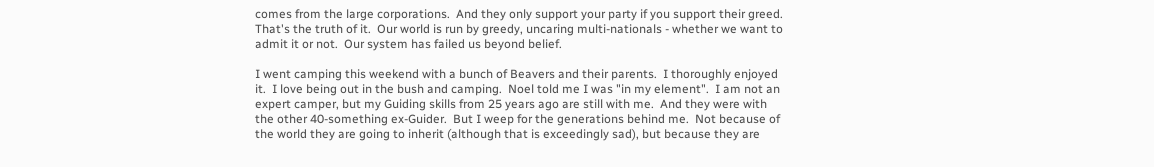comes from the large corporations.  And they only support your party if you support their greed.  That's the truth of it.  Our world is run by greedy, uncaring multi-nationals - whether we want to admit it or not.  Our system has failed us beyond belief.

I went camping this weekend with a bunch of Beavers and their parents.  I thoroughly enjoyed it.  I love being out in the bush and camping.  Noel told me I was "in my element".  I am not an expert camper, but my Guiding skills from 25 years ago are still with me.  And they were with the other 40-something ex-Guider.  But I weep for the generations behind me.  Not because of the world they are going to inherit (although that is exceedingly sad), but because they are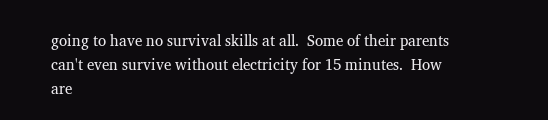going to have no survival skills at all.  Some of their parents can't even survive without electricity for 15 minutes.  How are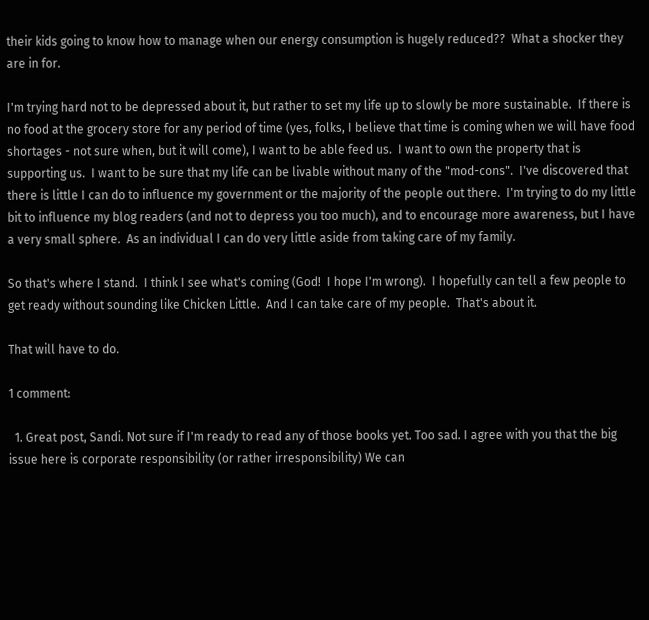their kids going to know how to manage when our energy consumption is hugely reduced??  What a shocker they are in for.

I'm trying hard not to be depressed about it, but rather to set my life up to slowly be more sustainable.  If there is no food at the grocery store for any period of time (yes, folks, I believe that time is coming when we will have food shortages - not sure when, but it will come), I want to be able feed us.  I want to own the property that is supporting us.  I want to be sure that my life can be livable without many of the "mod-cons".  I've discovered that there is little I can do to influence my government or the majority of the people out there.  I'm trying to do my little bit to influence my blog readers (and not to depress you too much), and to encourage more awareness, but I have a very small sphere.  As an individual I can do very little aside from taking care of my family.

So that's where I stand.  I think I see what's coming (God!  I hope I'm wrong).  I hopefully can tell a few people to get ready without sounding like Chicken Little.  And I can take care of my people.  That's about it.

That will have to do.

1 comment:

  1. Great post, Sandi. Not sure if I'm ready to read any of those books yet. Too sad. I agree with you that the big issue here is corporate responsibility (or rather irresponsibility) We can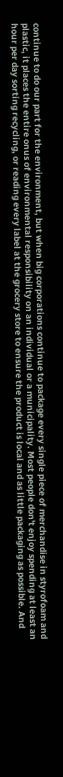continue to do our part for the environment, but when big corporations continue to package every single piece of merchandise in styrofoam and plastic, it places the entire onus of environmental responsibility on an individual or a municipality. Most people don't enjoy spending at least an hour per day sorting recycling, or reading every label at the grocery store to ensure the product is local and as little packaging as possible. And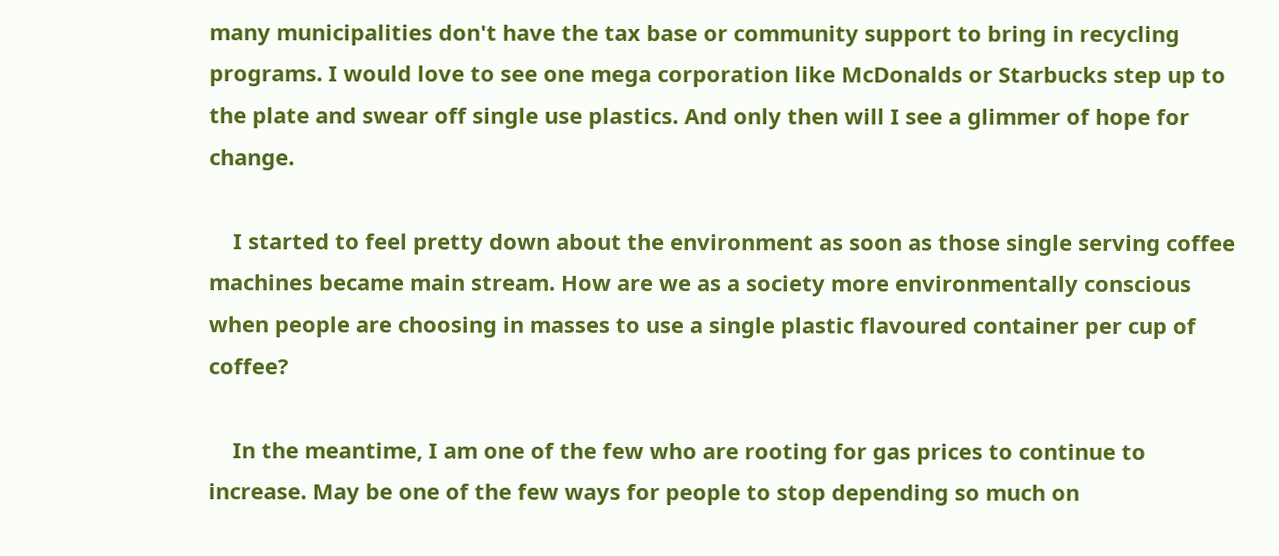many municipalities don't have the tax base or community support to bring in recycling programs. I would love to see one mega corporation like McDonalds or Starbucks step up to the plate and swear off single use plastics. And only then will I see a glimmer of hope for change.

    I started to feel pretty down about the environment as soon as those single serving coffee machines became main stream. How are we as a society more environmentally conscious when people are choosing in masses to use a single plastic flavoured container per cup of coffee?

    In the meantime, I am one of the few who are rooting for gas prices to continue to increase. May be one of the few ways for people to stop depending so much on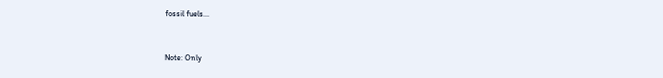fossil fuels...


Note: Only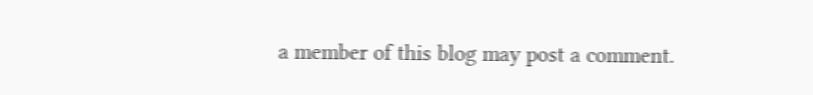a member of this blog may post a comment.